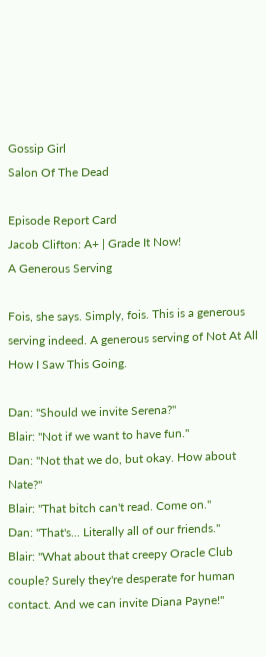Gossip Girl
Salon Of The Dead

Episode Report Card
Jacob Clifton: A+ | Grade It Now!
A Generous Serving

Fois, she says. Simply, fois. This is a generous serving indeed. A generous serving of Not At All How I Saw This Going.

Dan: "Should we invite Serena?"
Blair: "Not if we want to have fun."
Dan: "Not that we do, but okay. How about Nate?"
Blair: "That bitch can't read. Come on."
Dan: "That's... Literally all of our friends."
Blair: "What about that creepy Oracle Club couple? Surely they're desperate for human contact. And we can invite Diana Payne!"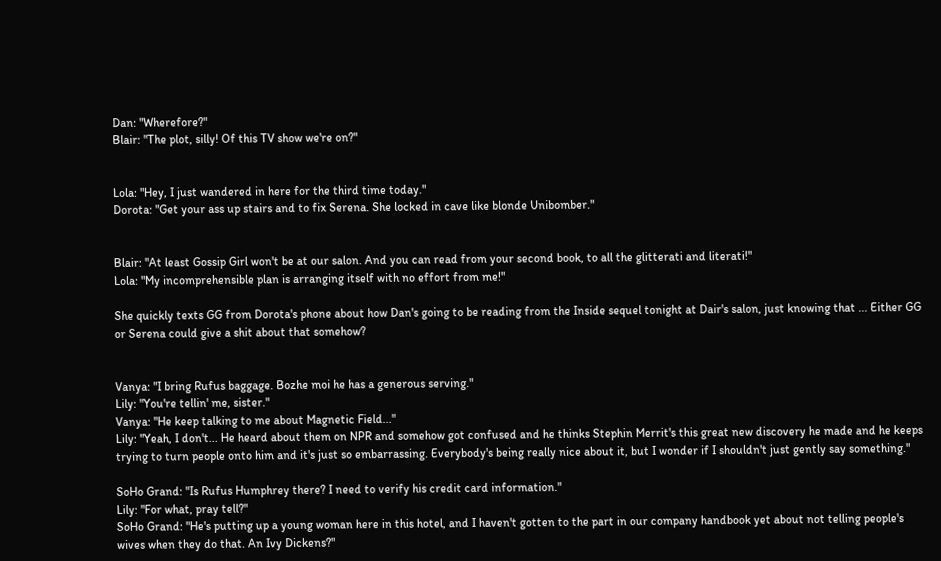Dan: "Wherefore?"
Blair: "The plot, silly! Of this TV show we're on?"


Lola: "Hey, I just wandered in here for the third time today."
Dorota: "Get your ass up stairs and to fix Serena. She locked in cave like blonde Unibomber."


Blair: "At least Gossip Girl won't be at our salon. And you can read from your second book, to all the glitterati and literati!"
Lola: "My incomprehensible plan is arranging itself with no effort from me!"

She quickly texts GG from Dorota's phone about how Dan's going to be reading from the Inside sequel tonight at Dair's salon, just knowing that ... Either GG or Serena could give a shit about that somehow?


Vanya: "I bring Rufus baggage. Bozhe moi he has a generous serving."
Lily: "You're tellin' me, sister."
Vanya: "He keep talking to me about Magnetic Field..."
Lily: "Yeah, I don't... He heard about them on NPR and somehow got confused and he thinks Stephin Merrit's this great new discovery he made and he keeps trying to turn people onto him and it's just so embarrassing. Everybody's being really nice about it, but I wonder if I shouldn't just gently say something."

SoHo Grand: "Is Rufus Humphrey there? I need to verify his credit card information."
Lily: "For what, pray tell?"
SoHo Grand: "He's putting up a young woman here in this hotel, and I haven't gotten to the part in our company handbook yet about not telling people's wives when they do that. An Ivy Dickens?"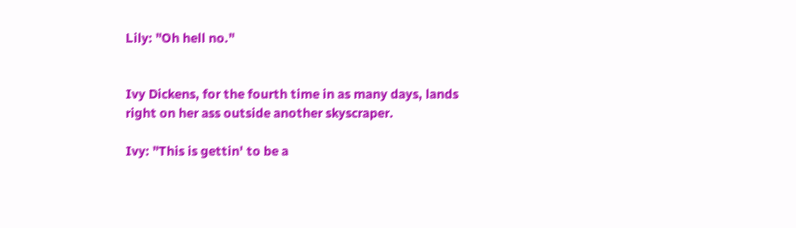Lily: "Oh hell no."


Ivy Dickens, for the fourth time in as many days, lands right on her ass outside another skyscraper.

Ivy: "This is gettin' to be a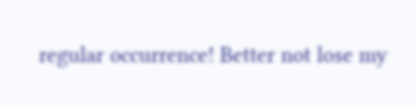regular occurrence! Better not lose my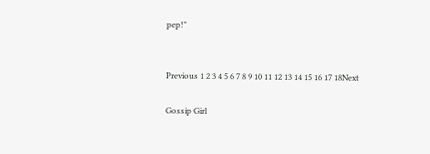pep!"


Previous 1 2 3 4 5 6 7 8 9 10 11 12 13 14 15 16 17 18Next

Gossip Girl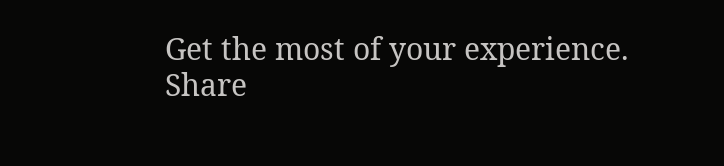Get the most of your experience.
Share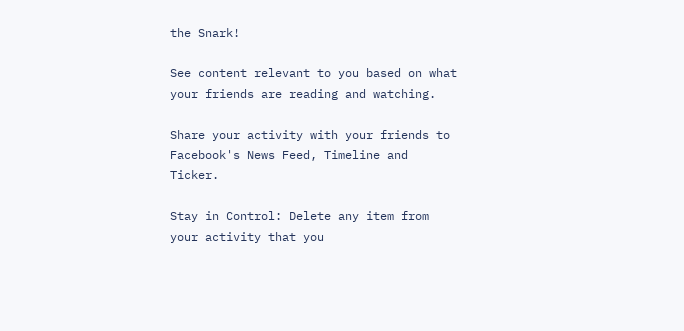the Snark!

See content relevant to you based on what your friends are reading and watching.

Share your activity with your friends to Facebook's News Feed, Timeline and Ticker.

Stay in Control: Delete any item from your activity that you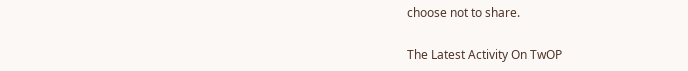choose not to share.

The Latest Activity On TwOP